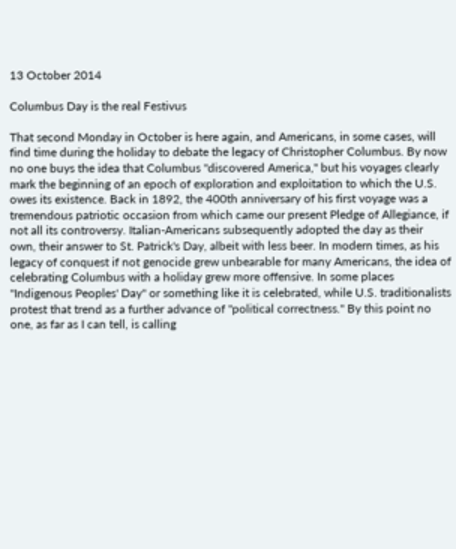13 October 2014

Columbus Day is the real Festivus

That second Monday in October is here again, and Americans, in some cases, will find time during the holiday to debate the legacy of Christopher Columbus. By now no one buys the idea that Columbus "discovered America," but his voyages clearly mark the beginning of an epoch of exploration and exploitation to which the U.S. owes its existence. Back in 1892, the 400th anniversary of his first voyage was a tremendous patriotic occasion from which came our present Pledge of Allegiance, if not all its controversy. Italian-Americans subsequently adopted the day as their own, their answer to St. Patrick's Day, albeit with less beer. In modern times, as his legacy of conquest if not genocide grew unbearable for many Americans, the idea of celebrating Columbus with a holiday grew more offensive. In some places "Indigenous Peoples' Day" or something like it is celebrated, while U.S. traditionalists protest that trend as a further advance of "political correctness." By this point no one, as far as I can tell, is calling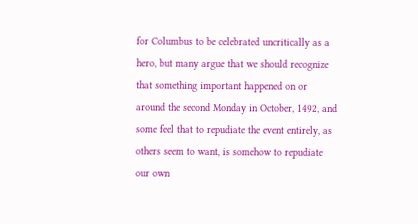for Columbus to be celebrated uncritically as a hero, but many argue that we should recognize that something important happened on or around the second Monday in October, 1492, and some feel that to repudiate the event entirely, as others seem to want, is somehow to repudiate our own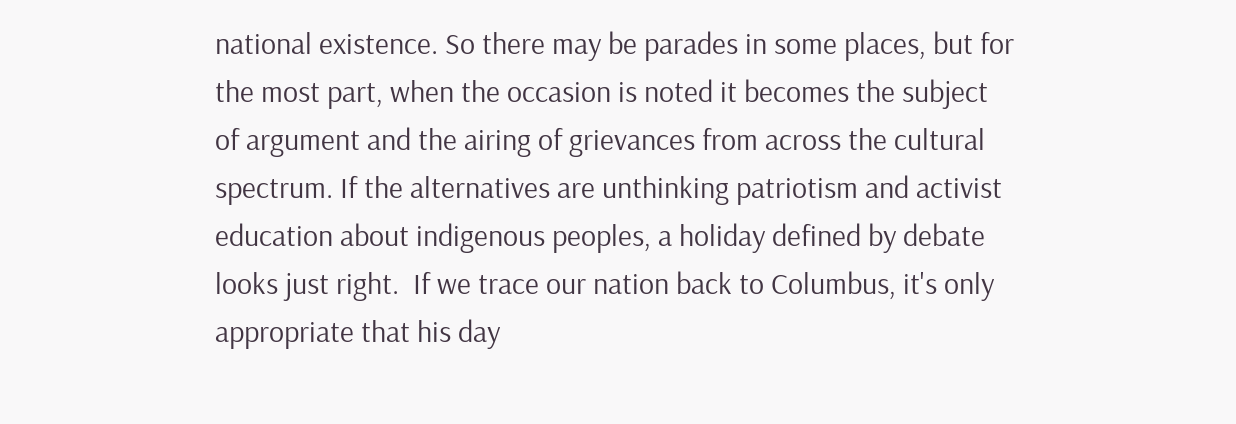national existence. So there may be parades in some places, but for the most part, when the occasion is noted it becomes the subject of argument and the airing of grievances from across the cultural spectrum. If the alternatives are unthinking patriotism and activist education about indigenous peoples, a holiday defined by debate looks just right.  If we trace our nation back to Columbus, it's only appropriate that his day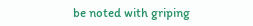be noted with griping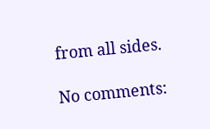from all sides.

No comments: